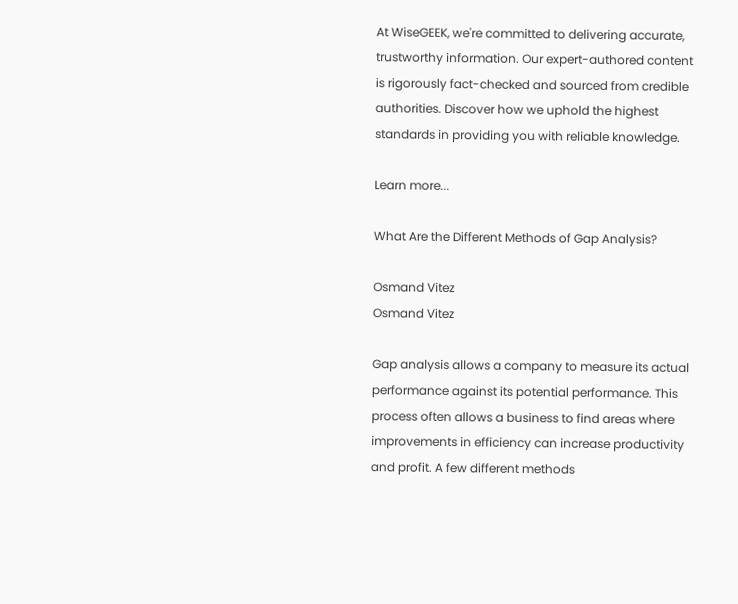At WiseGEEK, we're committed to delivering accurate, trustworthy information. Our expert-authored content is rigorously fact-checked and sourced from credible authorities. Discover how we uphold the highest standards in providing you with reliable knowledge.

Learn more...

What Are the Different Methods of Gap Analysis?

Osmand Vitez
Osmand Vitez

Gap analysis allows a company to measure its actual performance against its potential performance. This process often allows a business to find areas where improvements in efficiency can increase productivity and profit. A few different methods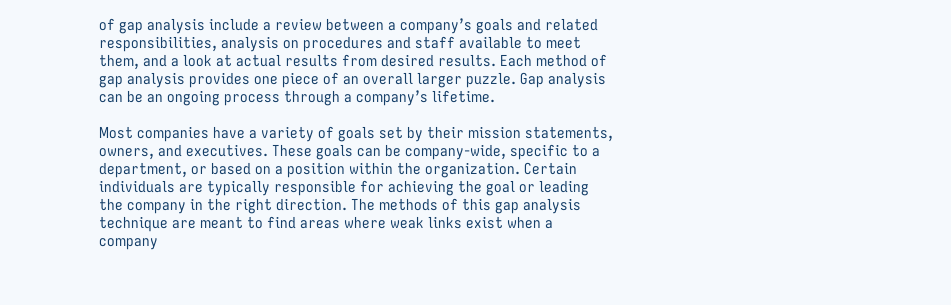of gap analysis include a review between a company’s goals and related responsibilities, analysis on procedures and staff available to meet them, and a look at actual results from desired results. Each method of gap analysis provides one piece of an overall larger puzzle. Gap analysis can be an ongoing process through a company’s lifetime.

Most companies have a variety of goals set by their mission statements, owners, and executives. These goals can be company-wide, specific to a department, or based on a position within the organization. Certain individuals are typically responsible for achieving the goal or leading the company in the right direction. The methods of this gap analysis technique are meant to find areas where weak links exist when a company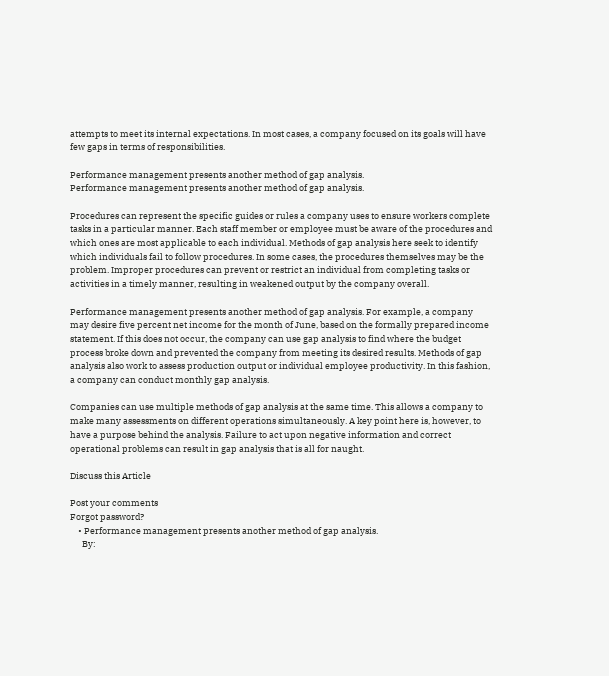attempts to meet its internal expectations. In most cases, a company focused on its goals will have few gaps in terms of responsibilities.

Performance management presents another method of gap analysis.
Performance management presents another method of gap analysis.

Procedures can represent the specific guides or rules a company uses to ensure workers complete tasks in a particular manner. Each staff member or employee must be aware of the procedures and which ones are most applicable to each individual. Methods of gap analysis here seek to identify which individuals fail to follow procedures. In some cases, the procedures themselves may be the problem. Improper procedures can prevent or restrict an individual from completing tasks or activities in a timely manner, resulting in weakened output by the company overall.

Performance management presents another method of gap analysis. For example, a company may desire five percent net income for the month of June, based on the formally prepared income statement. If this does not occur, the company can use gap analysis to find where the budget process broke down and prevented the company from meeting its desired results. Methods of gap analysis also work to assess production output or individual employee productivity. In this fashion, a company can conduct monthly gap analysis.

Companies can use multiple methods of gap analysis at the same time. This allows a company to make many assessments on different operations simultaneously. A key point here is, however, to have a purpose behind the analysis. Failure to act upon negative information and correct operational problems can result in gap analysis that is all for naught.

Discuss this Article

Post your comments
Forgot password?
    • Performance management presents another method of gap analysis.
      By: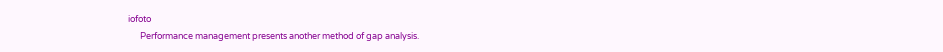iofoto
      Performance management presents another method of gap analysis.